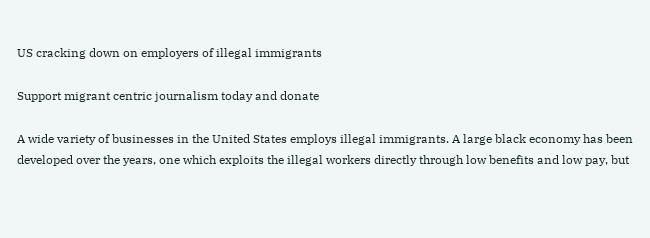US cracking down on employers of illegal immigrants

Support migrant centric journalism today and donate

A wide variety of businesses in the United States employs illegal immigrants. A large black economy has been developed over the years, one which exploits the illegal workers directly through low benefits and low pay, but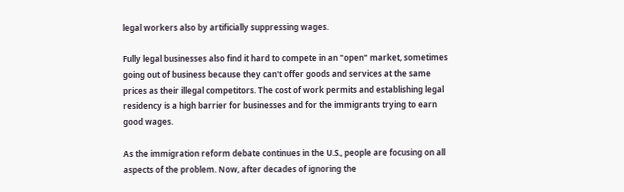legal workers also by artificially suppressing wages.

Fully legal businesses also find it hard to compete in an "open" market, sometimes going out of business because they can't offer goods and services at the same prices as their illegal competitors. The cost of work permits and establishing legal residency is a high barrier for businesses and for the immigrants trying to earn good wages.

As the immigration reform debate continues in the U.S., people are focusing on all aspects of the problem. Now, after decades of ignoring the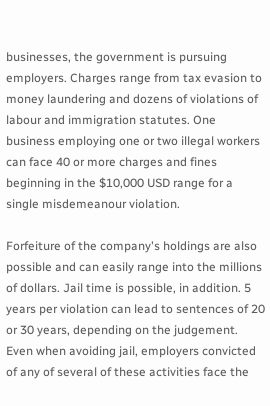businesses, the government is pursuing employers. Charges range from tax evasion to money laundering and dozens of violations of labour and immigration statutes. One business employing one or two illegal workers can face 40 or more charges and fines beginning in the $10,000 USD range for a single misdemeanour violation.

Forfeiture of the company's holdings are also possible and can easily range into the millions of dollars. Jail time is possible, in addition. 5 years per violation can lead to sentences of 20 or 30 years, depending on the judgement. Even when avoiding jail, employers convicted of any of several of these activities face the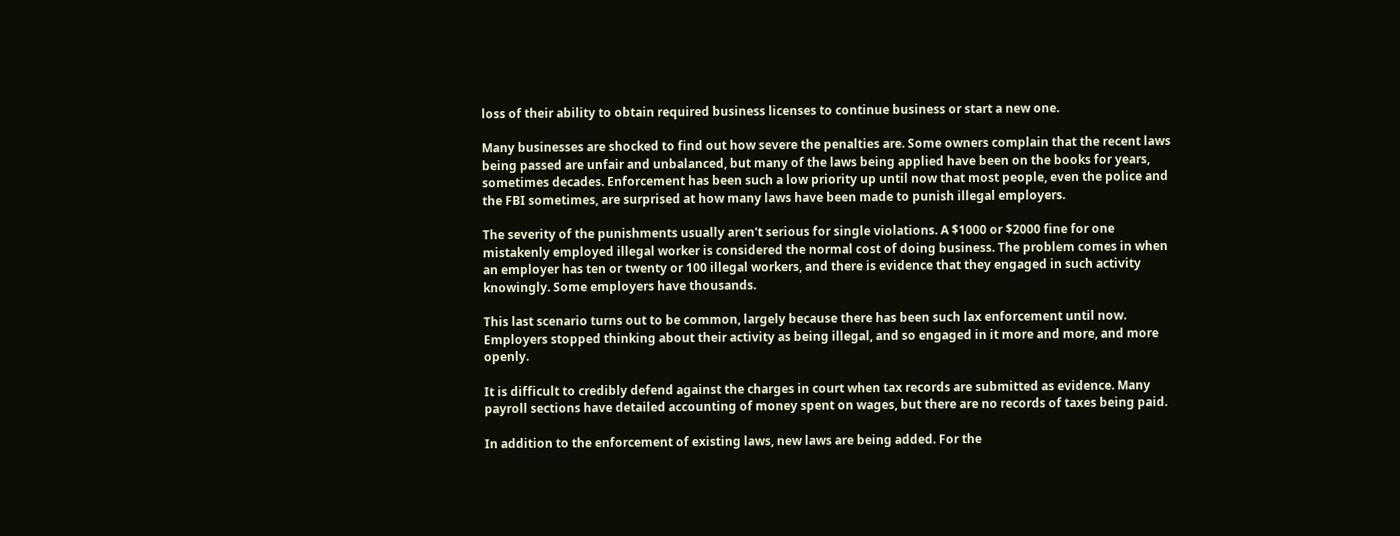loss of their ability to obtain required business licenses to continue business or start a new one.

Many businesses are shocked to find out how severe the penalties are. Some owners complain that the recent laws being passed are unfair and unbalanced, but many of the laws being applied have been on the books for years, sometimes decades. Enforcement has been such a low priority up until now that most people, even the police and the FBI sometimes, are surprised at how many laws have been made to punish illegal employers.

The severity of the punishments usually aren't serious for single violations. A $1000 or $2000 fine for one mistakenly employed illegal worker is considered the normal cost of doing business. The problem comes in when an employer has ten or twenty or 100 illegal workers, and there is evidence that they engaged in such activity knowingly. Some employers have thousands.

This last scenario turns out to be common, largely because there has been such lax enforcement until now. Employers stopped thinking about their activity as being illegal, and so engaged in it more and more, and more openly.

It is difficult to credibly defend against the charges in court when tax records are submitted as evidence. Many payroll sections have detailed accounting of money spent on wages, but there are no records of taxes being paid.

In addition to the enforcement of existing laws, new laws are being added. For the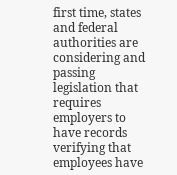first time, states and federal authorities are considering and passing legislation that requires employers to have records verifying that employees have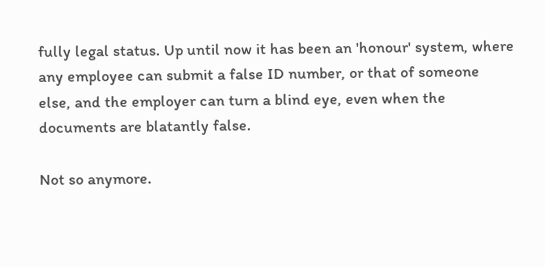fully legal status. Up until now it has been an 'honour' system, where any employee can submit a false ID number, or that of someone else, and the employer can turn a blind eye, even when the documents are blatantly false.

Not so anymore.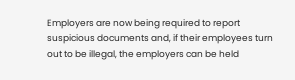Employers are now being required to report suspicious documents and, if their employees turn out to be illegal, the employers can be held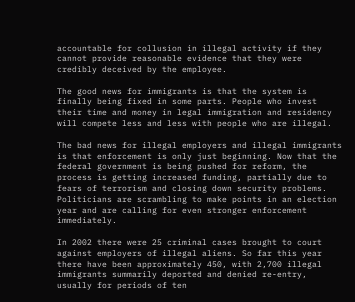accountable for collusion in illegal activity if they cannot provide reasonable evidence that they were credibly deceived by the employee.

The good news for immigrants is that the system is finally being fixed in some parts. People who invest their time and money in legal immigration and residency will compete less and less with people who are illegal.

The bad news for illegal employers and illegal immigrants is that enforcement is only just beginning. Now that the federal government is being pushed for reform, the process is getting increased funding, partially due to fears of terrorism and closing down security problems. Politicians are scrambling to make points in an election year and are calling for even stronger enforcement immediately.

In 2002 there were 25 criminal cases brought to court against employers of illegal aliens. So far this year there have been approximately 450, with 2,700 illegal immigrants summarily deported and denied re-entry, usually for periods of ten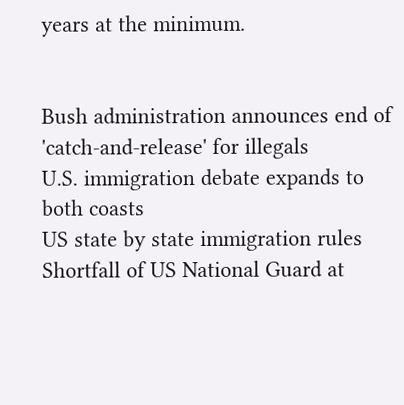years at the minimum.


Bush administration announces end of 'catch-and-release' for illegals
U.S. immigration debate expands to both coasts
US state by state immigration rules
Shortfall of US National Guard at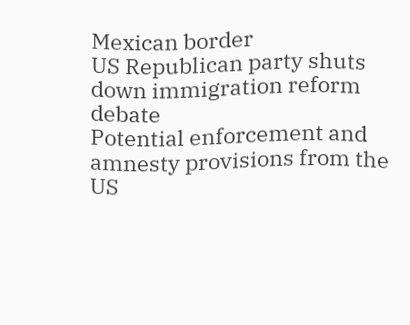Mexican border
US Republican party shuts down immigration reform debate
Potential enforcement and amnesty provisions from the US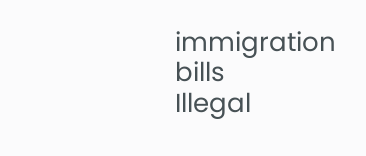immigration bills
Illegal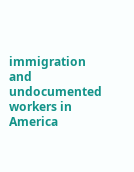immigration and undocumented workers in America